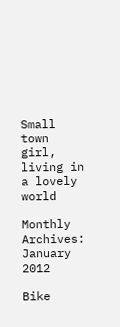Small town girl, living in a lovely world

Monthly Archives: January 2012

Bike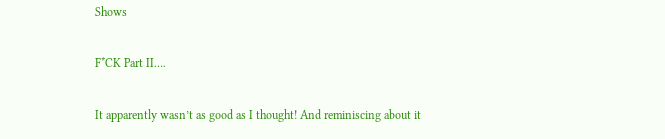Shows

F*CK Part II….

It apparently wasn’t as good as I thought! And reminiscing about it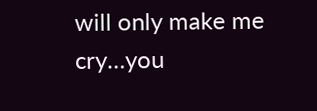will only make me cry…you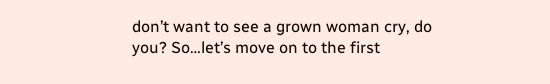don’t want to see a grown woman cry, do you? So…let’s move on to the first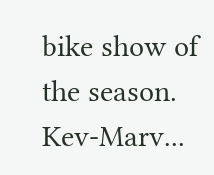bike show of the season. Kev-Marv...